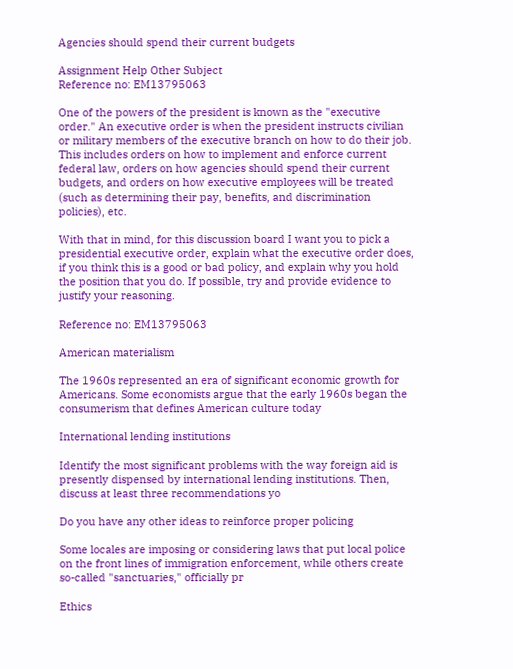Agencies should spend their current budgets

Assignment Help Other Subject
Reference no: EM13795063

One of the powers of the president is known as the "executive order." An executive order is when the president instructs civilian or military members of the executive branch on how to do their job. This includes orders on how to implement and enforce current federal law, orders on how agencies should spend their current budgets, and orders on how executive employees will be treated (such as determining their pay, benefits, and discrimination policies), etc.

With that in mind, for this discussion board I want you to pick a presidential executive order, explain what the executive order does, if you think this is a good or bad policy, and explain why you hold the position that you do. If possible, try and provide evidence to justify your reasoning.

Reference no: EM13795063

American materialism

The 1960s represented an era of significant economic growth for Americans. Some economists argue that the early 1960s began the consumerism that defines American culture today

International lending institutions

Identify the most significant problems with the way foreign aid is presently dispensed by international lending institutions. Then, discuss at least three recommendations yo

Do you have any other ideas to reinforce proper policing

Some locales are imposing or considering laws that put local police on the front lines of immigration enforcement, while others create so-called "sanctuaries," officially pr

Ethics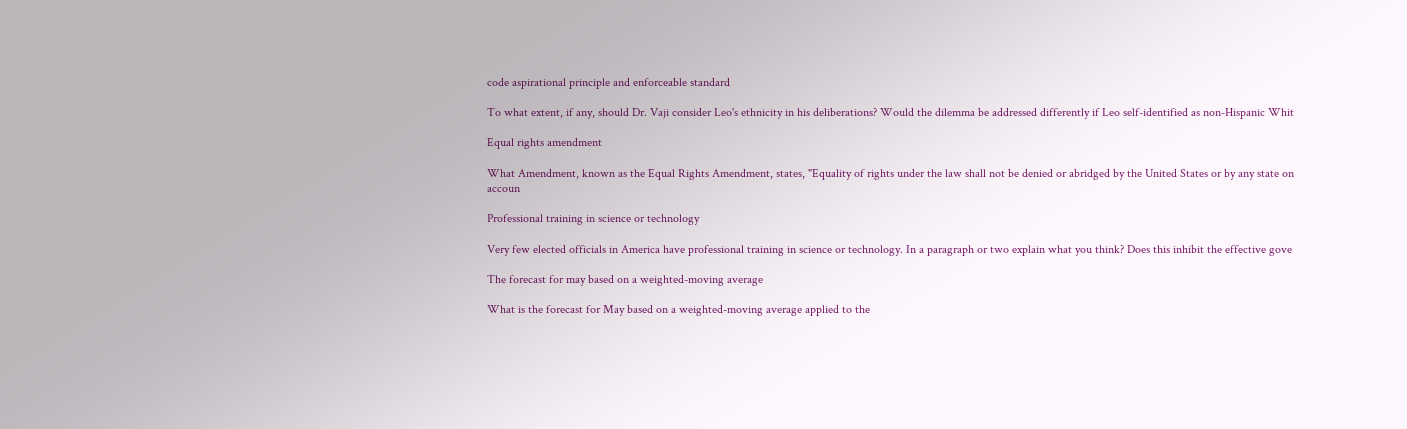code aspirational principle and enforceable standard

To what extent, if any, should Dr. Vaji consider Leo's ethnicity in his deliberations? Would the dilemma be addressed differently if Leo self-identified as non-Hispanic Whit

Equal rights amendment

What Amendment, known as the Equal Rights Amendment, states, "Equality of rights under the law shall not be denied or abridged by the United States or by any state on accoun

Professional training in science or technology

Very few elected officials in America have professional training in science or technology. In a paragraph or two explain what you think? Does this inhibit the effective gove

The forecast for may based on a weighted-moving average

What is the forecast for May based on a weighted-moving average applied to the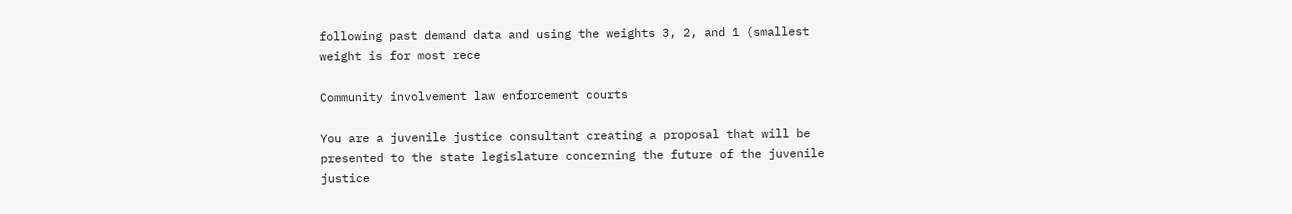following past demand data and using the weights 3, 2, and 1 (smallest weight is for most rece

Community involvement law enforcement courts

You are a juvenile justice consultant creating a proposal that will be presented to the state legislature concerning the future of the juvenile justice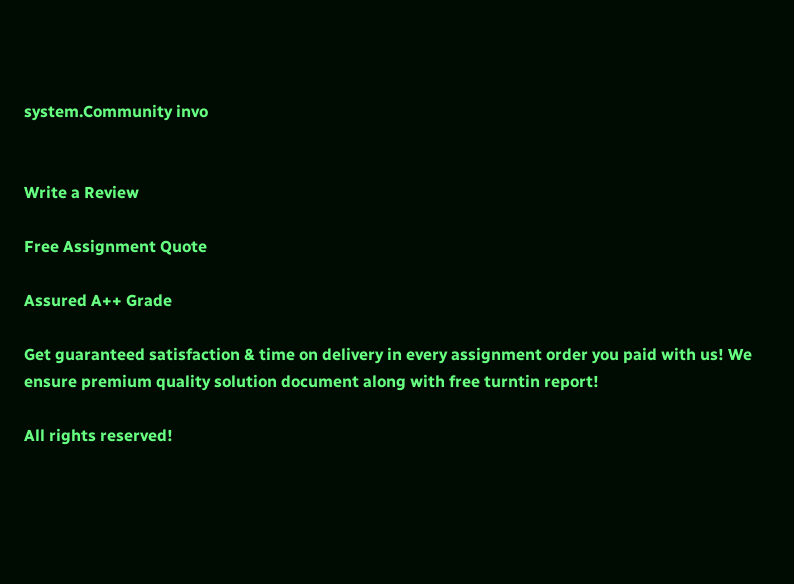system.Community invo


Write a Review

Free Assignment Quote

Assured A++ Grade

Get guaranteed satisfaction & time on delivery in every assignment order you paid with us! We ensure premium quality solution document along with free turntin report!

All rights reserved!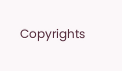Copyrights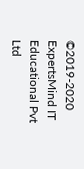©2019-2020 ExpertsMind IT Educational Pvt Ltd